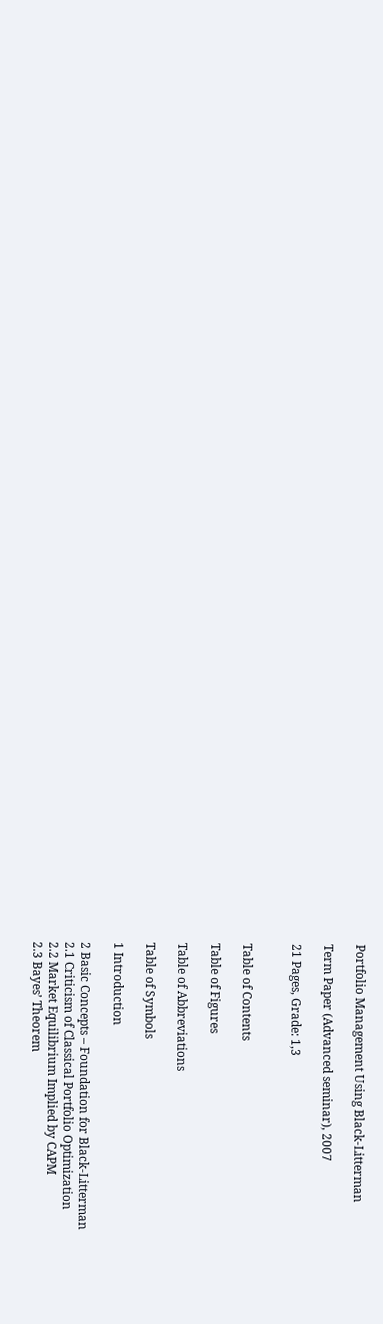Portfolio Management Using Black-Litterman

Term Paper (Advanced seminar), 2007

21 Pages, Grade: 1,3


Table of Contents

Table of Figures

Table of Abbreviations

Table of Symbols

1 Introduction

2 Basic Concepts – Foundation for Black-Litterman
2.1 Criticism of Classical Portfolio Optimization
2.2 Market Equilibrium Implied by CAPM
2.3 Bayes’ Theorem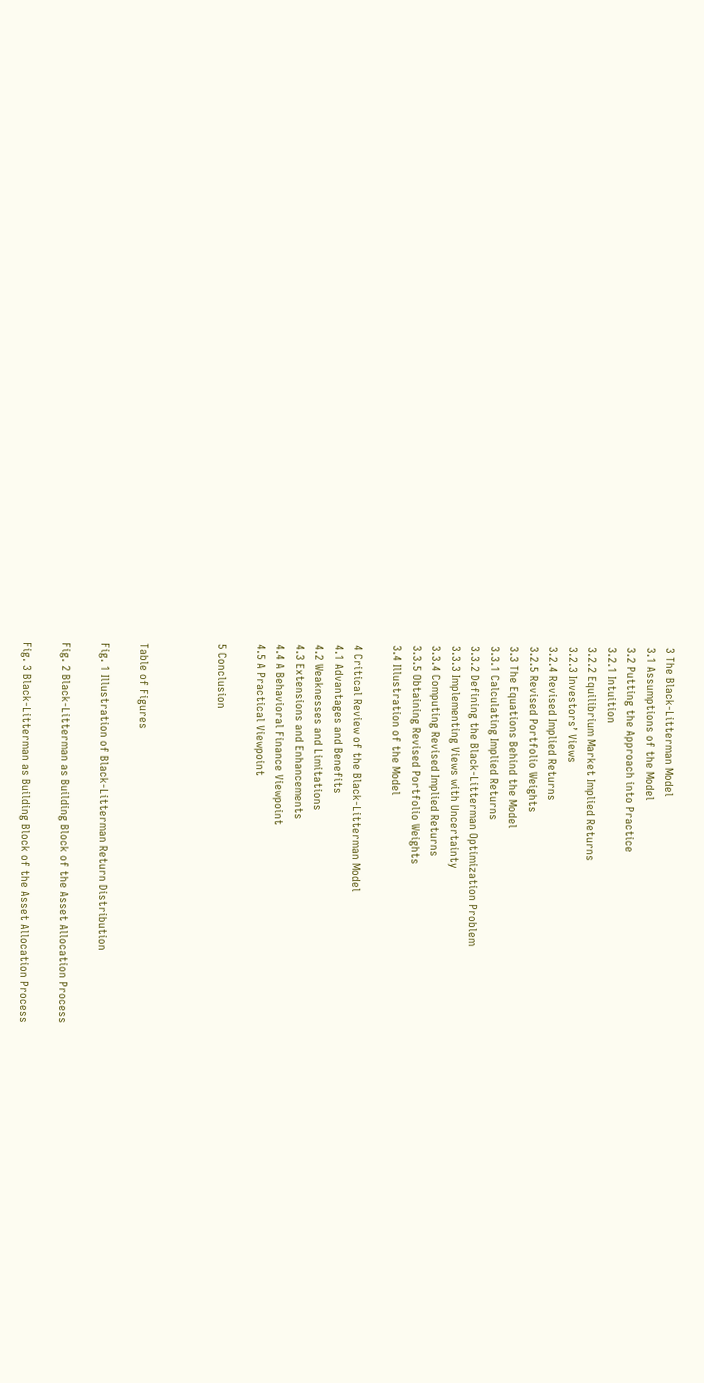3 The Black-Litterman Model
3.1 Assumptions of the Model
3.2 Putting the Approach into Practice
3.2.1 Intuition
3.2.2 Equilibrium Market Implied Returns
3.2.3 Investors’ Views
3.2.4 Revised Implied Returns
3.2.5 Revised Portfolio Weights
3.3 The Equations Behind the Model
3.3.1 Calculating Implied Returns
3.3.2 Defining the Black-Litterman Optimization Problem
3.3.3 Implementing Views with Uncertainty
3.3.4 Computing Revised Implied Returns
3.3.5 Obtaining Revised Portfolio Weights
3.4 Illustration of the Model

4 Critical Review of the Black-Litterman Model
4.1 Advantages and Benefits
4.2 Weaknesses and Limitations
4.3 Extensions and Enhancements
4.4 A Behavioral Finance Viewpoint
4.5 A Practical Viewpoint

5 Conclusion



Table of Figures

Fig. 1 Illustration of Black-Litterman Return Distribution

Fig. 2 Black-Litterman as Building Block of the Asset Allocation Process

Fig. 3 Black-Litterman as Building Block of the Asset Allocation Process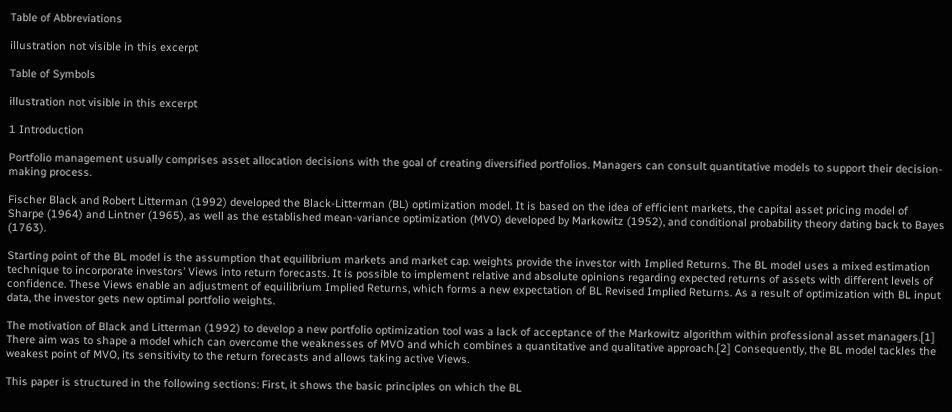Table of Abbreviations

illustration not visible in this excerpt

Table of Symbols

illustration not visible in this excerpt

1 Introduction

Portfolio management usually comprises asset allocation decisions with the goal of creating diversified portfolios. Managers can consult quantitative models to support their decision-making process.

Fischer Black and Robert Litterman (1992) developed the Black-Litterman (BL) optimization model. It is based on the idea of efficient markets, the capital asset pricing model of Sharpe (1964) and Lintner (1965), as well as the established mean-variance optimization (MVO) developed by Markowitz (1952), and conditional probability theory dating back to Bayes (1763).

Starting point of the BL model is the assumption that equilibrium markets and market cap. weights provide the investor with Implied Returns. The BL model uses a mixed estimation technique to incorporate investors’ Views into return forecasts. It is possible to implement relative and absolute opinions regarding expected returns of assets with different levels of confidence. These Views enable an adjustment of equilibrium Implied Returns, which forms a new expectation of BL Revised Implied Returns. As a result of optimization with BL input data, the investor gets new optimal portfolio weights.

The motivation of Black and Litterman (1992) to develop a new portfolio optimization tool was a lack of acceptance of the Markowitz algorithm within professional asset managers.[1] There aim was to shape a model which can overcome the weaknesses of MVO and which combines a quantitative and qualitative approach.[2] Consequently, the BL model tackles the weakest point of MVO, its sensitivity to the return forecasts and allows taking active Views.

This paper is structured in the following sections: First, it shows the basic principles on which the BL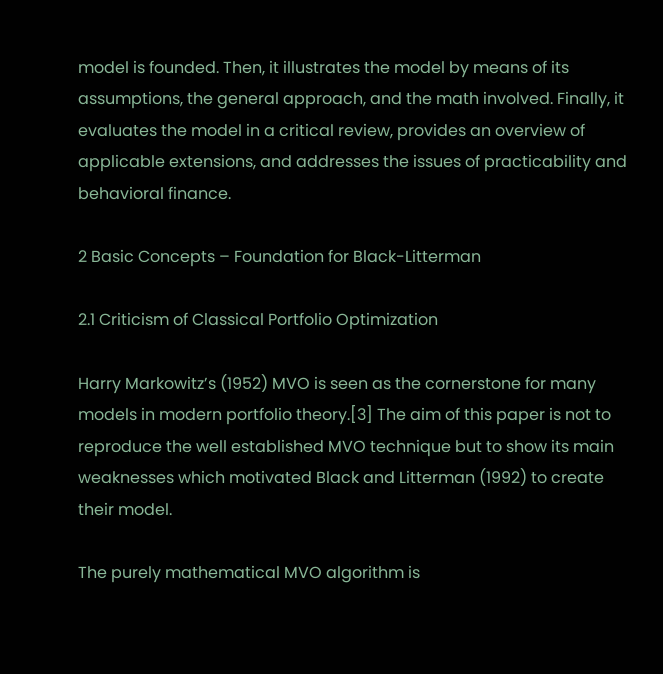model is founded. Then, it illustrates the model by means of its assumptions, the general approach, and the math involved. Finally, it evaluates the model in a critical review, provides an overview of applicable extensions, and addresses the issues of practicability and behavioral finance.

2 Basic Concepts – Foundation for Black-Litterman

2.1 Criticism of Classical Portfolio Optimization

Harry Markowitz’s (1952) MVO is seen as the cornerstone for many models in modern portfolio theory.[3] The aim of this paper is not to reproduce the well established MVO technique but to show its main weaknesses which motivated Black and Litterman (1992) to create their model.

The purely mathematical MVO algorithm is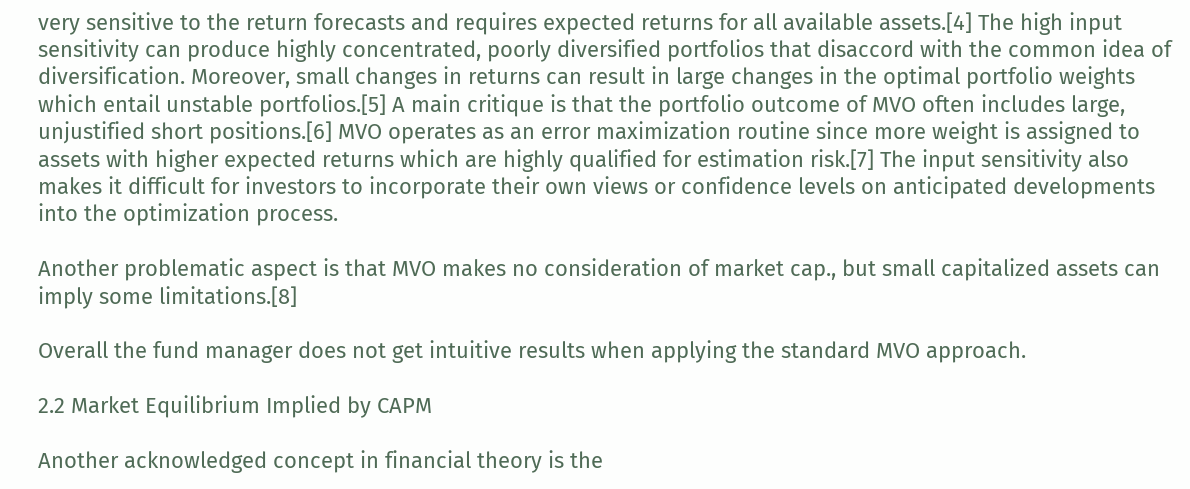very sensitive to the return forecasts and requires expected returns for all available assets.[4] The high input sensitivity can produce highly concentrated, poorly diversified portfolios that disaccord with the common idea of diversification. Moreover, small changes in returns can result in large changes in the optimal portfolio weights which entail unstable portfolios.[5] A main critique is that the portfolio outcome of MVO often includes large, unjustified short positions.[6] MVO operates as an error maximization routine since more weight is assigned to assets with higher expected returns which are highly qualified for estimation risk.[7] The input sensitivity also makes it difficult for investors to incorporate their own views or confidence levels on anticipated developments into the optimization process.

Another problematic aspect is that MVO makes no consideration of market cap., but small capitalized assets can imply some limitations.[8]

Overall the fund manager does not get intuitive results when applying the standard MVO approach.

2.2 Market Equilibrium Implied by CAPM

Another acknowledged concept in financial theory is the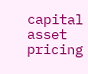capital asset pricing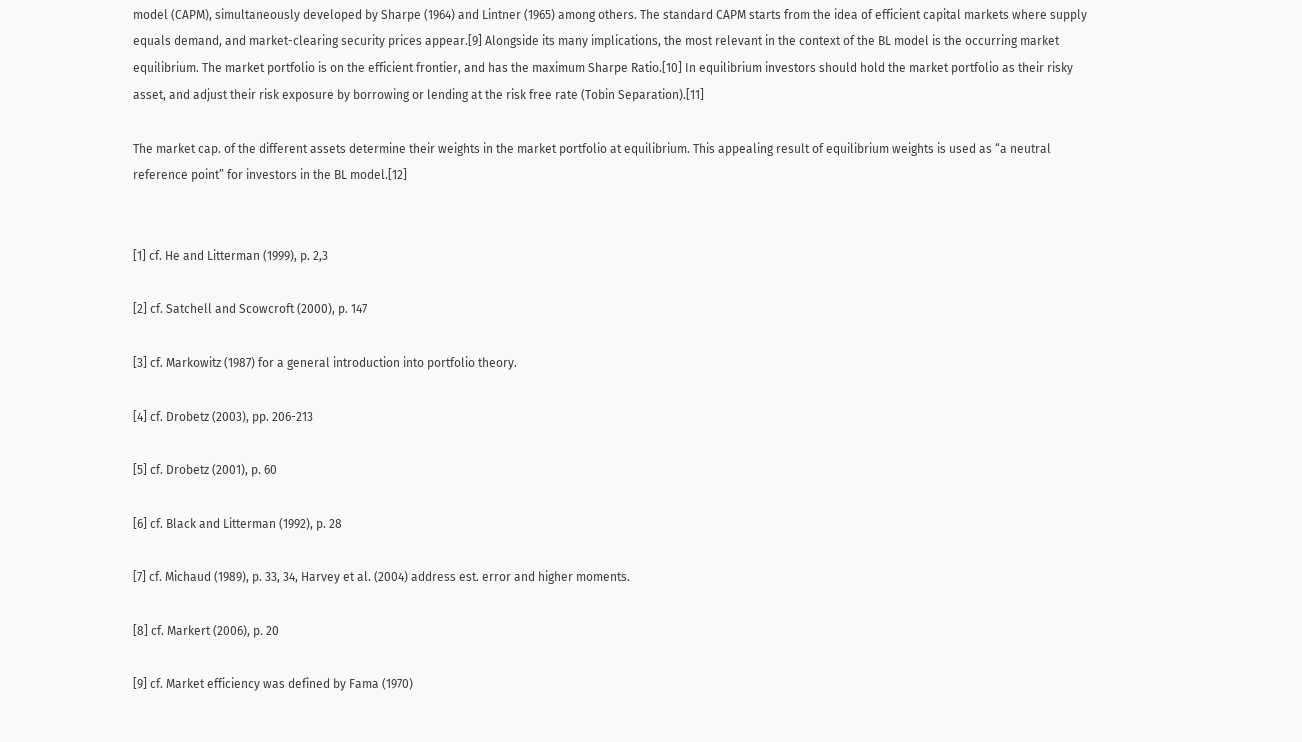model (CAPM), simultaneously developed by Sharpe (1964) and Lintner (1965) among others. The standard CAPM starts from the idea of efficient capital markets where supply equals demand, and market-clearing security prices appear.[9] Alongside its many implications, the most relevant in the context of the BL model is the occurring market equilibrium. The market portfolio is on the efficient frontier, and has the maximum Sharpe Ratio.[10] In equilibrium investors should hold the market portfolio as their risky asset, and adjust their risk exposure by borrowing or lending at the risk free rate (Tobin Separation).[11]

The market cap. of the different assets determine their weights in the market portfolio at equilibrium. This appealing result of equilibrium weights is used as “a neutral reference point” for investors in the BL model.[12]


[1] cf. He and Litterman (1999), p. 2,3

[2] cf. Satchell and Scowcroft (2000), p. 147

[3] cf. Markowitz (1987) for a general introduction into portfolio theory.

[4] cf. Drobetz (2003), pp. 206-213

[5] cf. Drobetz (2001), p. 60

[6] cf. Black and Litterman (1992), p. 28

[7] cf. Michaud (1989), p. 33, 34, Harvey et al. (2004) address est. error and higher moments.

[8] cf. Markert (2006), p. 20

[9] cf. Market efficiency was defined by Fama (1970)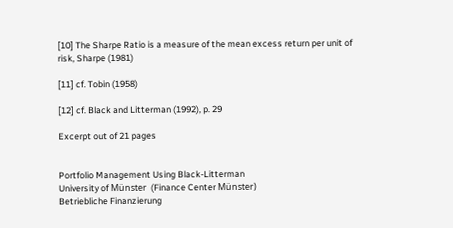[10] The Sharpe Ratio is a measure of the mean excess return per unit of risk, Sharpe (1981)

[11] cf. Tobin (1958)

[12] cf. Black and Litterman (1992), p. 29

Excerpt out of 21 pages


Portfolio Management Using Black-Litterman
University of Münster  (Finance Center Münster)
Betriebliche Finanzierung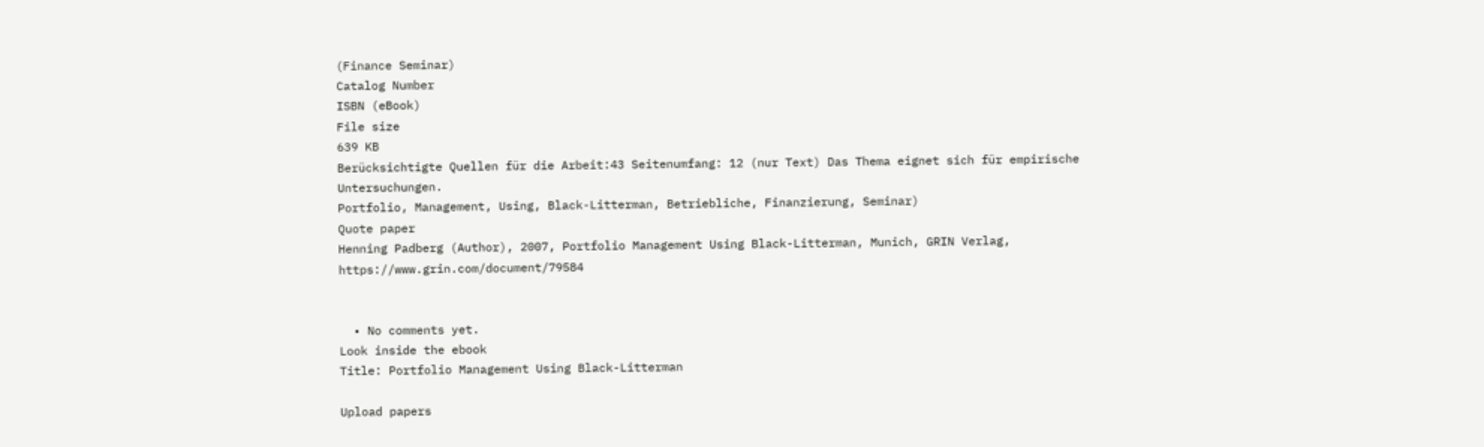(Finance Seminar)
Catalog Number
ISBN (eBook)
File size
639 KB
Berücksichtigte Quellen für die Arbeit:43 Seitenumfang: 12 (nur Text) Das Thema eignet sich für empirische Untersuchungen.
Portfolio, Management, Using, Black-Litterman, Betriebliche, Finanzierung, Seminar)
Quote paper
Henning Padberg (Author), 2007, Portfolio Management Using Black-Litterman, Munich, GRIN Verlag, https://www.grin.com/document/79584


  • No comments yet.
Look inside the ebook
Title: Portfolio Management Using Black-Litterman

Upload papers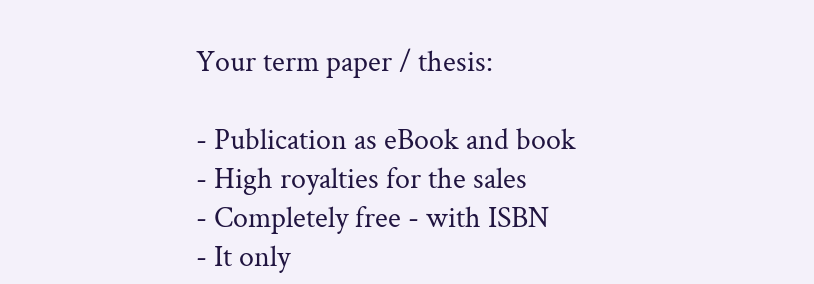Your term paper / thesis:

- Publication as eBook and book
- High royalties for the sales
- Completely free - with ISBN
- It only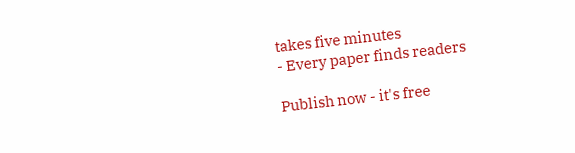takes five minutes
- Every paper finds readers

Publish now - it's free